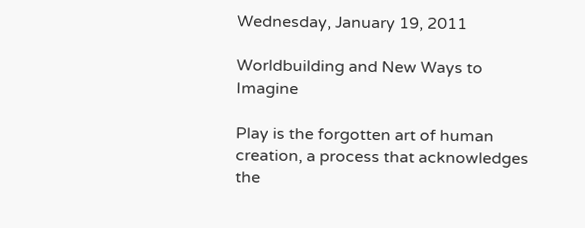Wednesday, January 19, 2011

Worldbuilding and New Ways to Imagine

Play is the forgotten art of human creation, a process that acknowledges the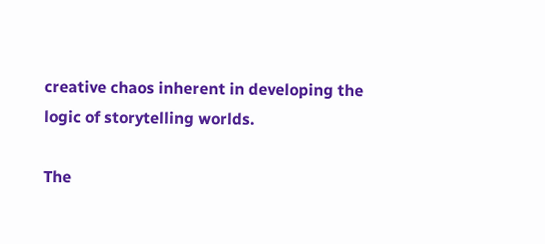creative chaos inherent in developing the logic of storytelling worlds.

The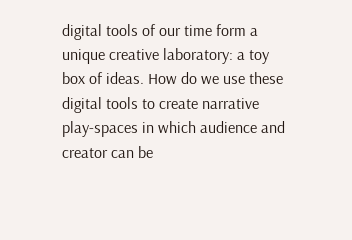digital tools of our time form a unique creative laboratory: a toy box of ideas. How do we use these digital tools to create narrative play-spaces in which audience and creator can be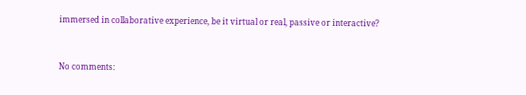immersed in collaborative experience, be it virtual or real, passive or interactive?


No comments: